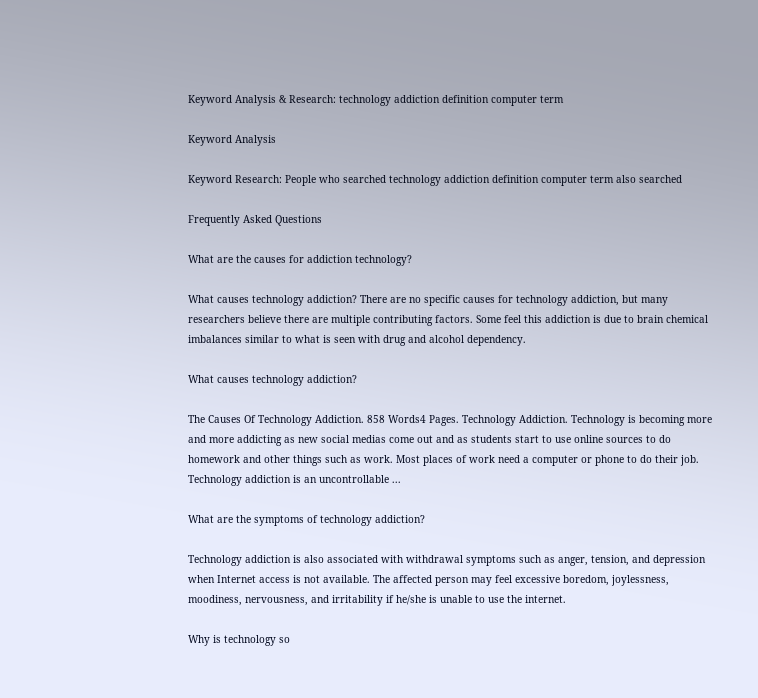Keyword Analysis & Research: technology addiction definition computer term

Keyword Analysis

Keyword Research: People who searched technology addiction definition computer term also searched

Frequently Asked Questions

What are the causes for addiction technology?

What causes technology addiction? There are no specific causes for technology addiction, but many researchers believe there are multiple contributing factors. Some feel this addiction is due to brain chemical imbalances similar to what is seen with drug and alcohol dependency.

What causes technology addiction?

The Causes Of Technology Addiction. 858 Words4 Pages. Technology Addiction. Technology is becoming more and more addicting as new social medias come out and as students start to use online sources to do homework and other things such as work. Most places of work need a computer or phone to do their job. Technology addiction is an uncontrollable ...

What are the symptoms of technology addiction?

Technology addiction is also associated with withdrawal symptoms such as anger, tension, and depression when Internet access is not available. The affected person may feel excessive boredom, joylessness, moodiness, nervousness, and irritability if he/she is unable to use the internet.

Why is technology so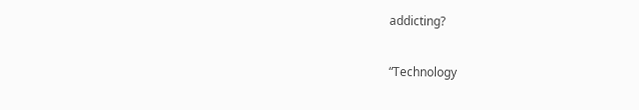addicting?

“Technology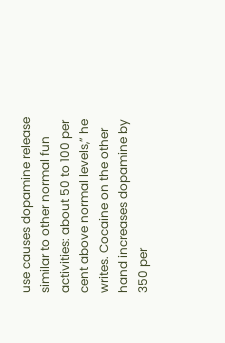use causes dopamine release similar to other normal fun activities: about 50 to 100 per cent above normal levels,” he writes. Cocaine on the other hand increases dopamine by 350 per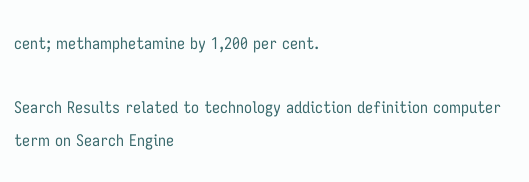cent; methamphetamine by 1,200 per cent.

Search Results related to technology addiction definition computer term on Search Engine